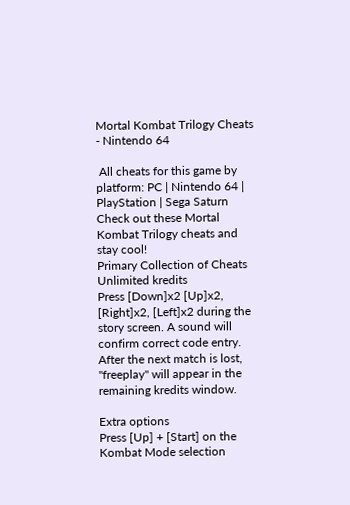Mortal Kombat Trilogy Cheats - Nintendo 64

 All cheats for this game by platform: PC | Nintendo 64 | PlayStation | Sega Saturn
Check out these Mortal Kombat Trilogy cheats and stay cool!
Primary Collection of Cheats
Unlimited kredits
Press [Down]x2 [Up]x2, [Right]x2, [Left]x2 during the story screen. A sound will confirm correct code entry. After the next match is lost, "freeplay" will appear in the remaining kredits window.

Extra options
Press [Up] + [Start] on the Kombat Mode selection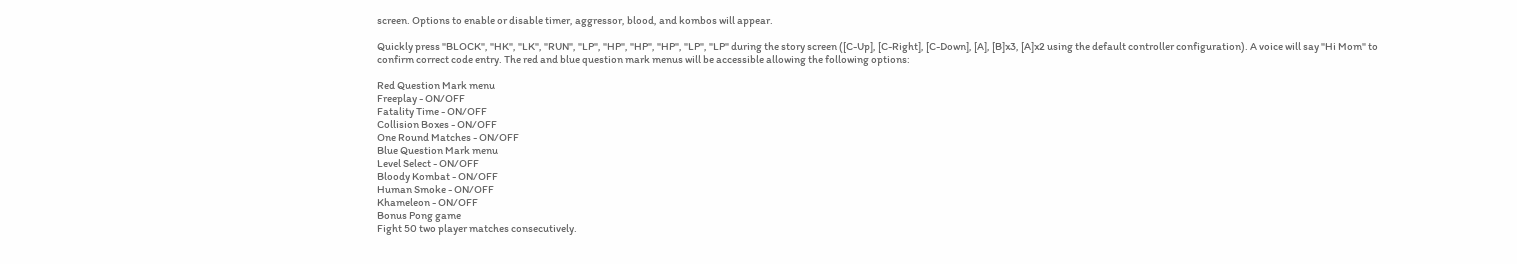screen. Options to enable or disable timer, aggressor, blood, and kombos will appear.

Quickly press "BLOCK", "HK", "LK", "RUN", "LP", "HP", "HP", "HP", "LP", "LP" during the story screen ([C-Up], [C-Right], [C-Down], [A], [B]x3, [A]x2 using the default controller configuration). A voice will say "Hi Mom" to confirm correct code entry. The red and blue question mark menus will be accessible allowing the following options:

Red Question Mark menu
Freeplay - ON/OFF
Fatality Time - ON/OFF
Collision Boxes - ON/OFF
One Round Matches - ON/OFF
Blue Question Mark menu
Level Select - ON/OFF
Bloody Kombat - ON/OFF
Human Smoke - ON/OFF
Khameleon - ON/OFF
Bonus Pong game
Fight 50 two player matches consecutively.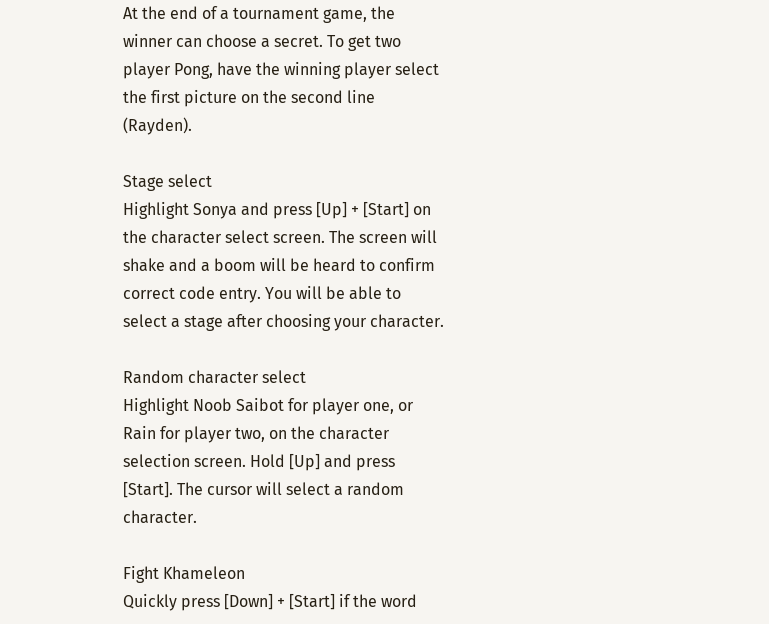At the end of a tournament game, the winner can choose a secret. To get two player Pong, have the winning player select the first picture on the second line (Rayden).

Stage select
Highlight Sonya and press [Up] + [Start] on the character select screen. The screen will shake and a boom will be heard to confirm correct code entry. You will be able to select a stage after choosing your character.

Random character select
Highlight Noob Saibot for player one, or Rain for player two, on the character selection screen. Hold [Up] and press [Start]. The cursor will select a random character.

Fight Khameleon
Quickly press [Down] + [Start] if the word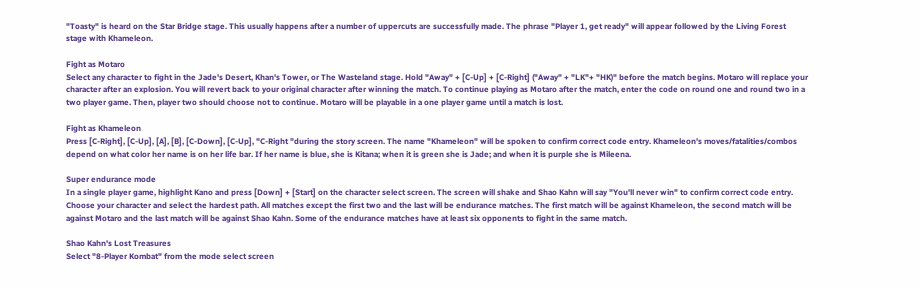"Toasty" is heard on the Star Bridge stage. This usually happens after a number of uppercuts are successfully made. The phrase "Player 1, get ready" will appear followed by the Living Forest stage with Khameleon.

Fight as Motaro
Select any character to fight in the Jade's Desert, Khan's Tower, or The Wasteland stage. Hold "Away" + [C-Up] + [C-Right] ("Away" + "LK"+ "HK)" before the match begins. Motaro will replace your character after an explosion. You will revert back to your original character after winning the match. To continue playing as Motaro after the match, enter the code on round one and round two in a two player game. Then, player two should choose not to continue. Motaro will be playable in a one player game until a match is lost.

Fight as Khameleon
Press [C-Right], [C-Up], [A], [B], [C-Down], [C-Up], "C-Right "during the story screen. The name "Khameleon" will be spoken to confirm correct code entry. Khameleon's moves/fatalities/combos depend on what color her name is on her life bar. If her name is blue, she is Kitana; when it is green she is Jade; and when it is purple she is Mileena.

Super endurance mode
In a single player game, highlight Kano and press [Down] + [Start] on the character select screen. The screen will shake and Shao Kahn will say "You'll never win" to confirm correct code entry. Choose your character and select the hardest path. All matches except the first two and the last will be endurance matches. The first match will be against Khameleon, the second match will be against Motaro and the last match will be against Shao Kahn. Some of the endurance matches have at least six opponents to fight in the same match.

Shao Kahn's Lost Treasures
Select "8-Player Kombat" from the mode select screen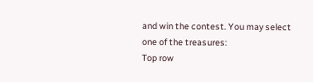and win the contest. You may select one of the treasures:
Top row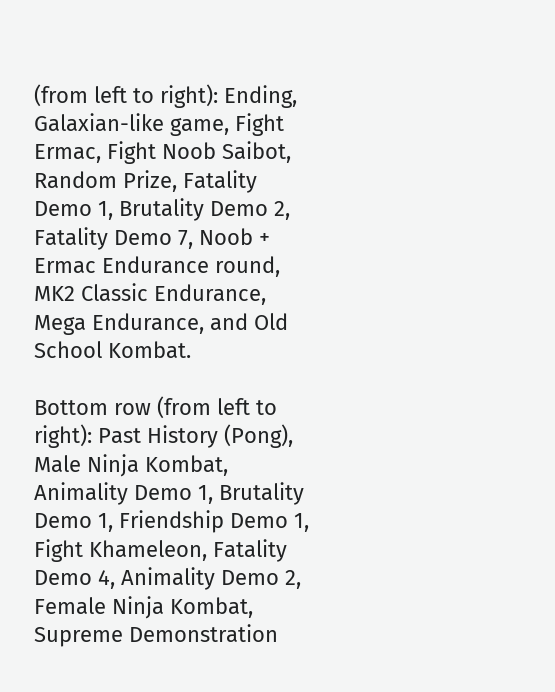(from left to right): Ending, Galaxian-like game, Fight Ermac, Fight Noob Saibot, Random Prize, Fatality Demo 1, Brutality Demo 2, Fatality Demo 7, Noob + Ermac Endurance round, MK2 Classic Endurance, Mega Endurance, and Old School Kombat.

Bottom row (from left to right): Past History (Pong), Male Ninja Kombat, Animality Demo 1, Brutality Demo 1, Friendship Demo 1, Fight Khameleon, Fatality Demo 4, Animality Demo 2, Female Ninja Kombat, Supreme Demonstration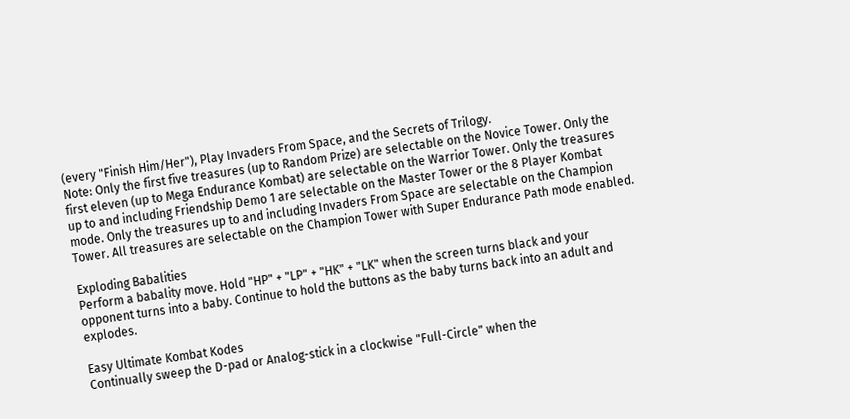(every "Finish Him/Her"), Play Invaders From Space, and the Secrets of Trilogy.
Note: Only the first five treasures (up to Random Prize) are selectable on the Novice Tower. Only the first eleven (up to Mega Endurance Kombat) are selectable on the Warrior Tower. Only the treasures up to and including Friendship Demo 1 are selectable on the Master Tower or the 8 Player Kombat mode. Only the treasures up to and including Invaders From Space are selectable on the Champion Tower. All treasures are selectable on the Champion Tower with Super Endurance Path mode enabled.

Exploding Babalities
Perform a babality move. Hold "HP" + "LP" + "HK" + "LK" when the screen turns black and your opponent turns into a baby. Continue to hold the buttons as the baby turns back into an adult and explodes.

Easy Ultimate Kombat Kodes
Continually sweep the D-pad or Analog-stick in a clockwise "Full-Circle" when the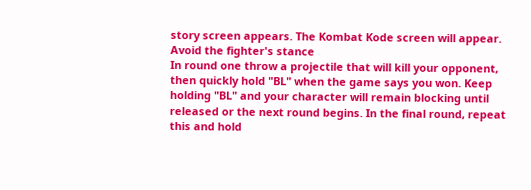story screen appears. The Kombat Kode screen will appear.
Avoid the fighter's stance
In round one throw a projectile that will kill your opponent, then quickly hold "BL" when the game says you won. Keep holding "BL" and your character will remain blocking until released or the next round begins. In the final round, repeat this and hold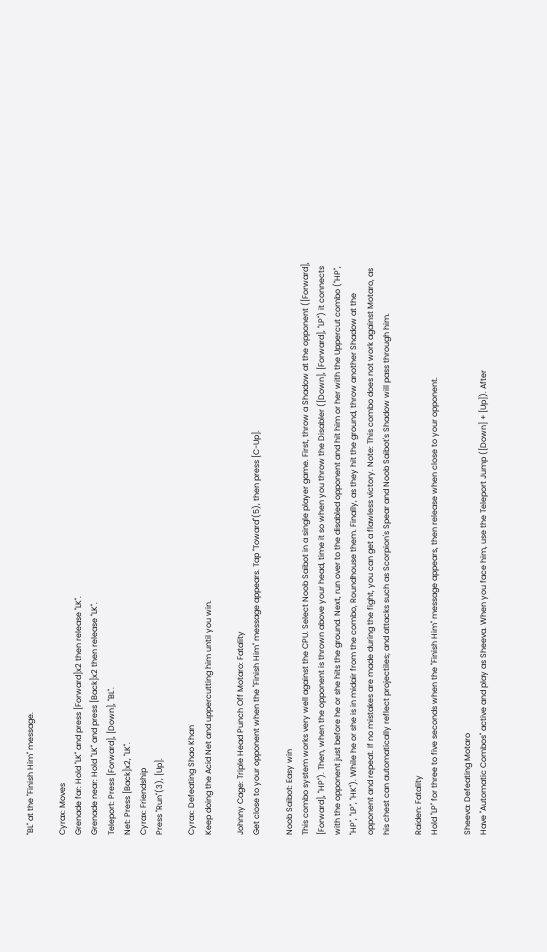"BL" at the "Finish Him" message.

Cyrax: Moves
Grenade far: Hold "LK" and press [Forward]x2 then release "LK".
Grenade near: Hold "LK" and press [Back]x2 then release "LK".
Teleport: Press [Forward], [Down], "BL".
Net: Press [Back]x2, "LK".
Cyrax: Friendship
Press "Run"(3), [Up].

Cyrax: Defeating Shao Khan
Keep doing the Acid Net and uppercutting him until you win.

Johnny Cage: Triple Head Punch Off Motaro: Fatality
Get close to your opponent when the "Finish Him" message appears. Tap "Toward"(5), then press [C-Up].

Noob Saibot: Easy win
This combo system works very well against the CPU. Select Noob Saibot in a single player game. First, throw a Shadow at the opponent ([Forward], [Forward], "HP"). Then, when the opponent is thrown above your head, time it so when you throw the Disabler ([Down], [Forward], "LP") it connects with the opponent just before he or she hits the ground. Next, run over to the disabled opponent and hit him or her with the Uppercut combo ("HP", "HP", "LP", "HK"). While he or she is in midair from the combo, Roundhouse them. Finally, as they hit the ground, throw another Shadow at the opponent and repeat. If no mistakes are made during the fight, you can get a flawless victory. Note: This combo does not work against Motaro, as his chest can automatically reflect projectiles; and attacks such as Scorpion's Spear and Noob Saibot's Shadow will pass through him.

Raiden: Fatality
Hold "LP" for three to five seconds when the "Finish Him" message appears, then release when close to your opponent.

Sheeva: Defeating Motaro
Have "Automatic Combos" active and play as Sheeva. When you face him, use the Teleport Jump ([Down] + [Up]). After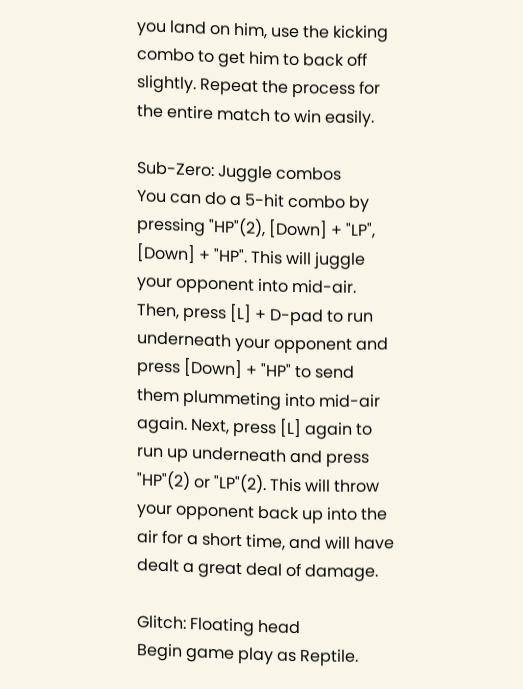you land on him, use the kicking combo to get him to back off slightly. Repeat the process for the entire match to win easily.

Sub-Zero: Juggle combos
You can do a 5-hit combo by pressing "HP"(2), [Down] + "LP", [Down] + "HP". This will juggle your opponent into mid-air. Then, press [L] + D-pad to run underneath your opponent and press [Down] + "HP" to send them plummeting into mid-air again. Next, press [L] again to run up underneath and press "HP"(2) or "LP"(2). This will throw your opponent back up into the air for a short time, and will have dealt a great deal of damage.

Glitch: Floating head
Begin game play as Reptile.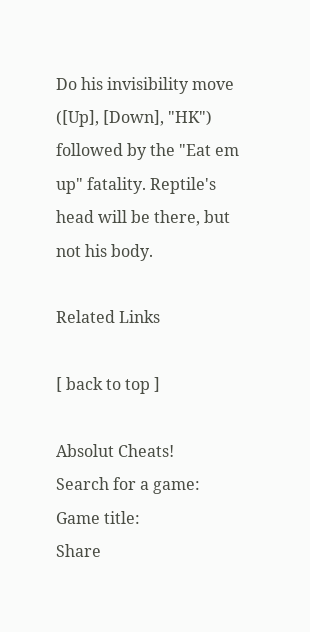Do his invisibility move ([Up], [Down], "HK") followed by the "Eat em up" fatality. Reptile's head will be there, but not his body.

Related Links

[ back to top ]

Absolut Cheats!
Search for a game:
Game title:
Share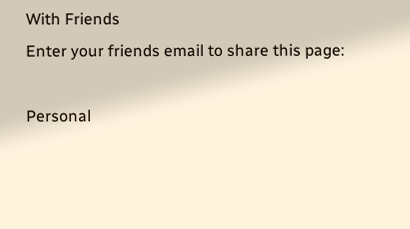With Friends
Enter your friends email to share this page:

Personal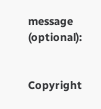message (optional):


Copyright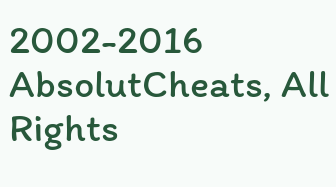2002-2016 AbsolutCheats, All Rights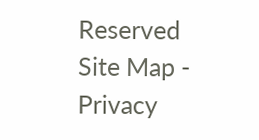Reserved
Site Map - Privacy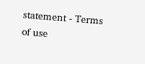statement - Terms of use